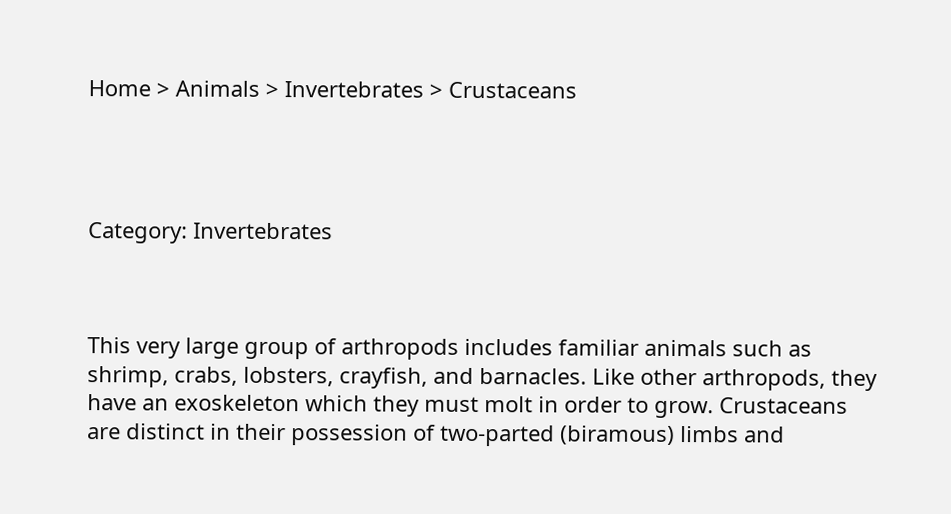Home > Animals > Invertebrates > Crustaceans




Category: Invertebrates



This very large group of arthropods includes familiar animals such as shrimp, crabs, lobsters, crayfish, and barnacles. Like other arthropods, they have an exoskeleton which they must molt in order to grow. Crustaceans are distinct in their possession of two-parted (biramous) limbs and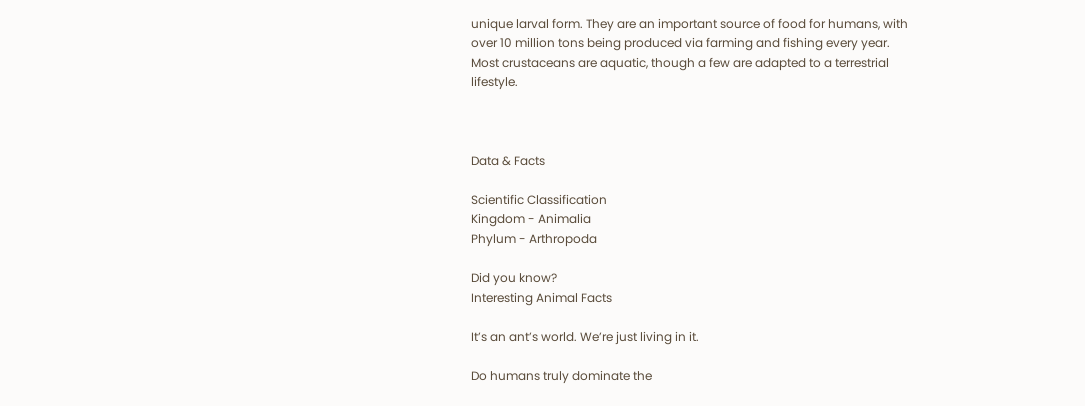unique larval form. They are an important source of food for humans, with over 10 million tons being produced via farming and fishing every year. Most crustaceans are aquatic, though a few are adapted to a terrestrial lifestyle.



Data & Facts

Scientific Classification
Kingdom - Animalia
Phylum - Arthropoda

Did you know?
Interesting Animal Facts

It’s an ant’s world. We’re just living in it.

Do humans truly dominate the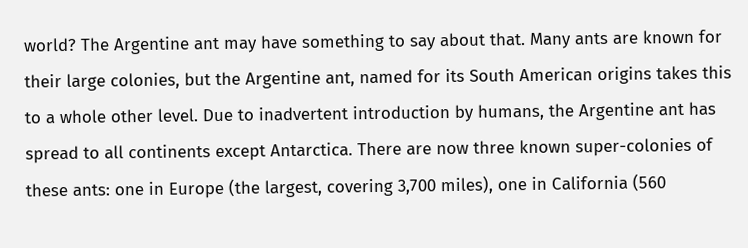world? The Argentine ant may have something to say about that. Many ants are known for their large colonies, but the Argentine ant, named for its South American origins takes this to a whole other level. Due to inadvertent introduction by humans, the Argentine ant has spread to all continents except Antarctica. There are now three known super-colonies of these ants: one in Europe (the largest, covering 3,700 miles), one in California (560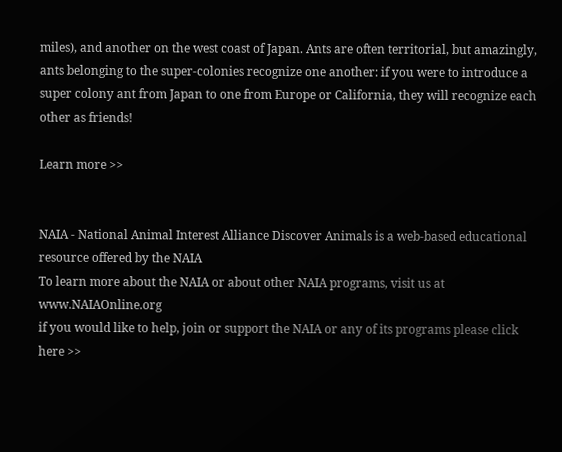miles), and another on the west coast of Japan. Ants are often territorial, but amazingly, ants belonging to the super-colonies recognize one another: if you were to introduce a super colony ant from Japan to one from Europe or California, they will recognize each other as friends!

Learn more >>


NAIA - National Animal Interest Alliance Discover Animals is a web-based educational resource offered by the NAIA
To learn more about the NAIA or about other NAIA programs, visit us at www.NAIAOnline.org
if you would like to help, join or support the NAIA or any of its programs please click here >>